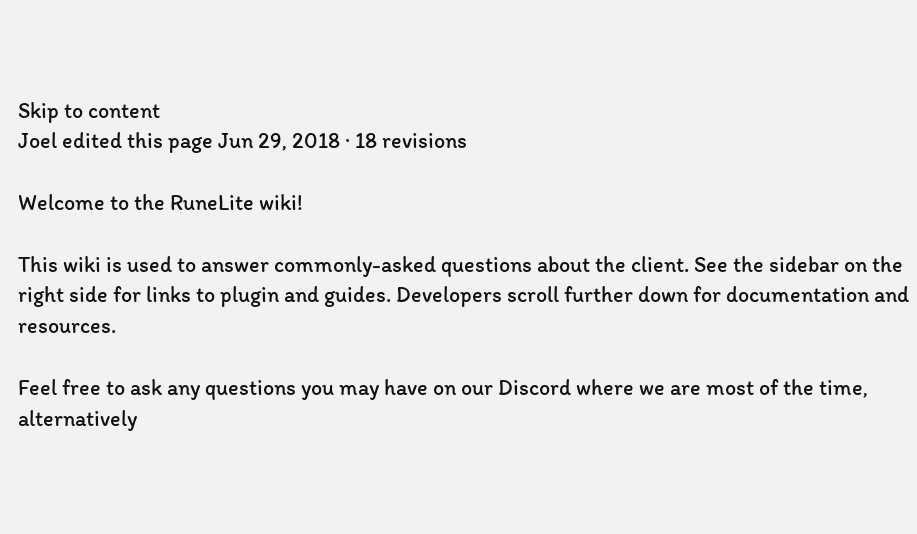Skip to content
Joel edited this page Jun 29, 2018 · 18 revisions

Welcome to the RuneLite wiki!

This wiki is used to answer commonly-asked questions about the client. See the sidebar on the right side for links to plugin and guides. Developers scroll further down for documentation and resources.

Feel free to ask any questions you may have on our Discord where we are most of the time, alternatively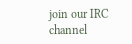join our IRC channel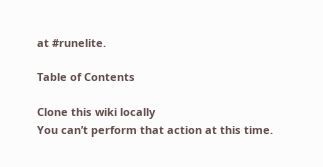at #runelite.

Table of Contents

Clone this wiki locally
You can’t perform that action at this time.